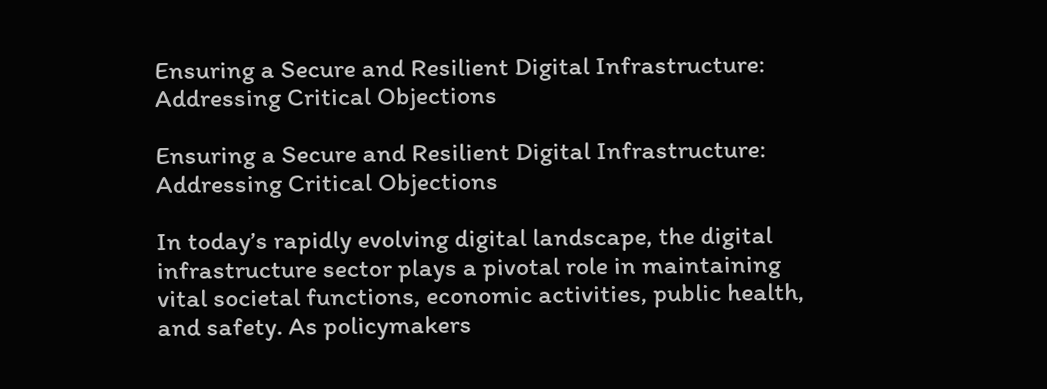Ensuring a Secure and Resilient Digital Infrastructure: Addressing Critical Objections

Ensuring a Secure and Resilient Digital Infrastructure: Addressing Critical Objections

In today’s rapidly evolving digital landscape, the digital infrastructure sector plays a pivotal role in maintaining vital societal functions, economic activities, public health, and safety. As policymakers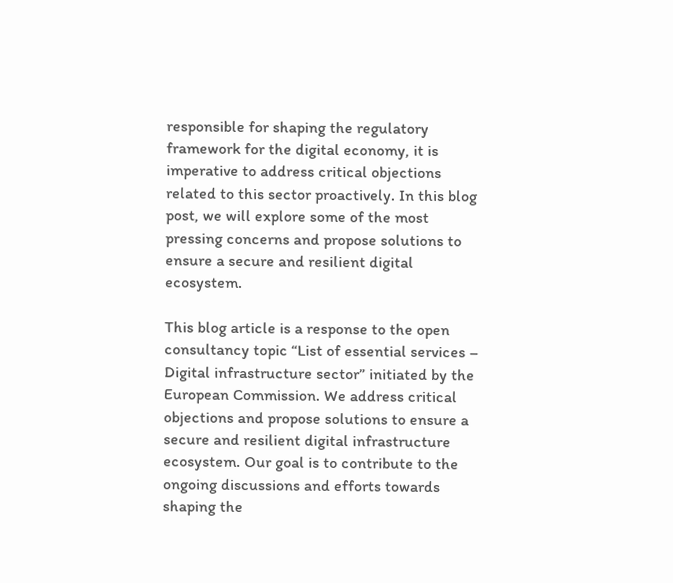responsible for shaping the regulatory framework for the digital economy, it is imperative to address critical objections related to this sector proactively. In this blog post, we will explore some of the most pressing concerns and propose solutions to ensure a secure and resilient digital ecosystem.

This blog article is a response to the open consultancy topic “List of essential services – Digital infrastructure sector” initiated by the European Commission. We address critical objections and propose solutions to ensure a secure and resilient digital infrastructure ecosystem. Our goal is to contribute to the ongoing discussions and efforts towards shaping the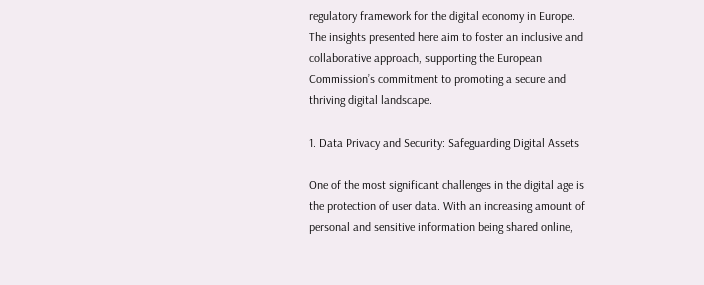regulatory framework for the digital economy in Europe. The insights presented here aim to foster an inclusive and collaborative approach, supporting the European Commission’s commitment to promoting a secure and thriving digital landscape.

1. Data Privacy and Security: Safeguarding Digital Assets

One of the most significant challenges in the digital age is the protection of user data. With an increasing amount of personal and sensitive information being shared online,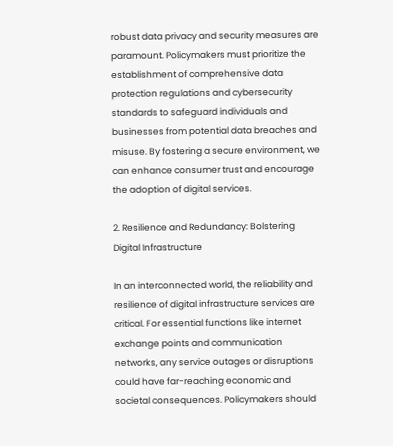robust data privacy and security measures are paramount. Policymakers must prioritize the establishment of comprehensive data protection regulations and cybersecurity standards to safeguard individuals and businesses from potential data breaches and misuse. By fostering a secure environment, we can enhance consumer trust and encourage the adoption of digital services.

2. Resilience and Redundancy: Bolstering Digital Infrastructure

In an interconnected world, the reliability and resilience of digital infrastructure services are critical. For essential functions like internet exchange points and communication networks, any service outages or disruptions could have far-reaching economic and societal consequences. Policymakers should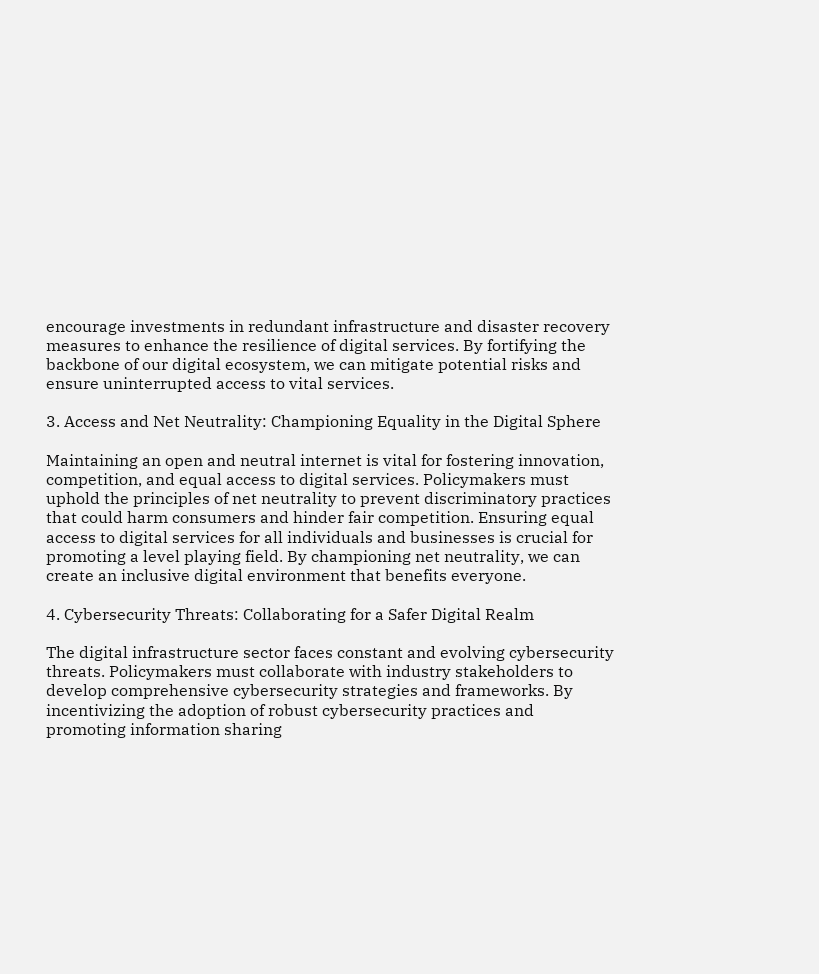encourage investments in redundant infrastructure and disaster recovery measures to enhance the resilience of digital services. By fortifying the backbone of our digital ecosystem, we can mitigate potential risks and ensure uninterrupted access to vital services.

3. Access and Net Neutrality: Championing Equality in the Digital Sphere

Maintaining an open and neutral internet is vital for fostering innovation, competition, and equal access to digital services. Policymakers must uphold the principles of net neutrality to prevent discriminatory practices that could harm consumers and hinder fair competition. Ensuring equal access to digital services for all individuals and businesses is crucial for promoting a level playing field. By championing net neutrality, we can create an inclusive digital environment that benefits everyone.

4. Cybersecurity Threats: Collaborating for a Safer Digital Realm

The digital infrastructure sector faces constant and evolving cybersecurity threats. Policymakers must collaborate with industry stakeholders to develop comprehensive cybersecurity strategies and frameworks. By incentivizing the adoption of robust cybersecurity practices and promoting information sharing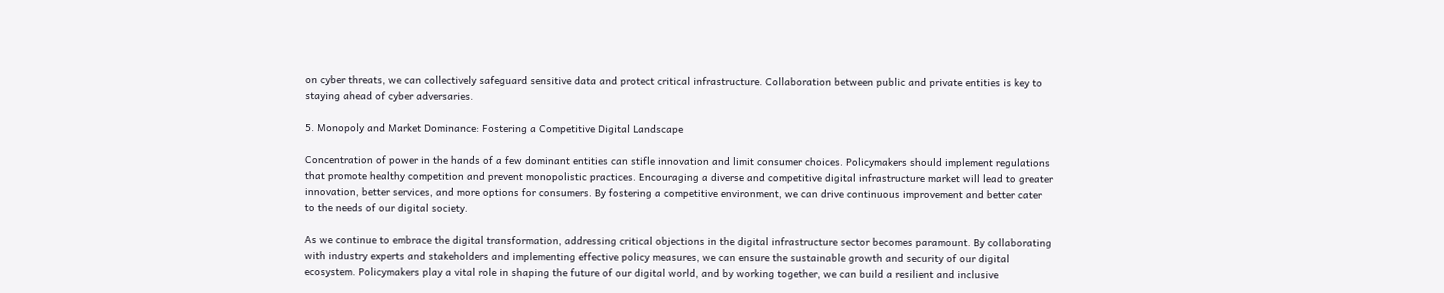on cyber threats, we can collectively safeguard sensitive data and protect critical infrastructure. Collaboration between public and private entities is key to staying ahead of cyber adversaries.

5. Monopoly and Market Dominance: Fostering a Competitive Digital Landscape

Concentration of power in the hands of a few dominant entities can stifle innovation and limit consumer choices. Policymakers should implement regulations that promote healthy competition and prevent monopolistic practices. Encouraging a diverse and competitive digital infrastructure market will lead to greater innovation, better services, and more options for consumers. By fostering a competitive environment, we can drive continuous improvement and better cater to the needs of our digital society.

As we continue to embrace the digital transformation, addressing critical objections in the digital infrastructure sector becomes paramount. By collaborating with industry experts and stakeholders and implementing effective policy measures, we can ensure the sustainable growth and security of our digital ecosystem. Policymakers play a vital role in shaping the future of our digital world, and by working together, we can build a resilient and inclusive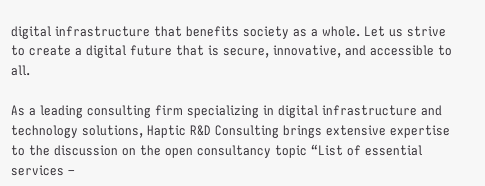digital infrastructure that benefits society as a whole. Let us strive to create a digital future that is secure, innovative, and accessible to all.

As a leading consulting firm specializing in digital infrastructure and technology solutions, Haptic R&D Consulting brings extensive expertise to the discussion on the open consultancy topic “List of essential services –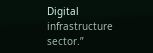Digital infrastructure sector.”